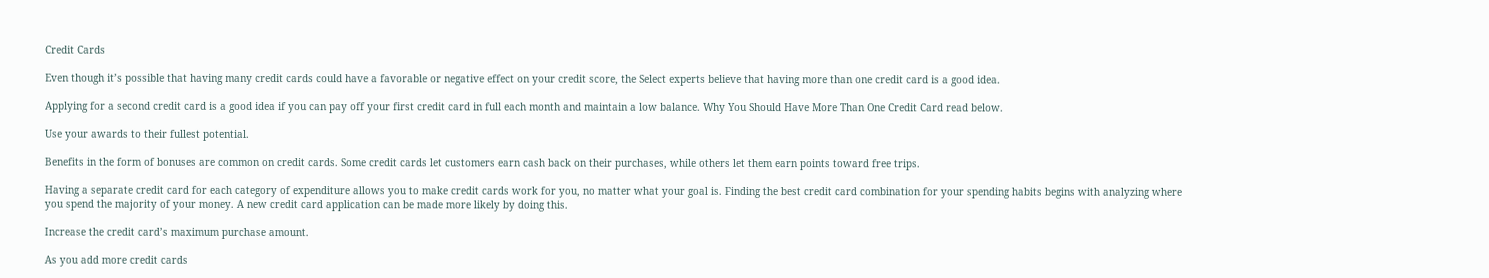Credit Cards

Even though it’s possible that having many credit cards could have a favorable or negative effect on your credit score, the Select experts believe that having more than one credit card is a good idea.

Applying for a second credit card is a good idea if you can pay off your first credit card in full each month and maintain a low balance. Why You Should Have More Than One Credit Card read below.

Use your awards to their fullest potential.

Benefits in the form of bonuses are common on credit cards. Some credit cards let customers earn cash back on their purchases, while others let them earn points toward free trips.

Having a separate credit card for each category of expenditure allows you to make credit cards work for you, no matter what your goal is. Finding the best credit card combination for your spending habits begins with analyzing where you spend the majority of your money. A new credit card application can be made more likely by doing this.

Increase the credit card’s maximum purchase amount.

As you add more credit cards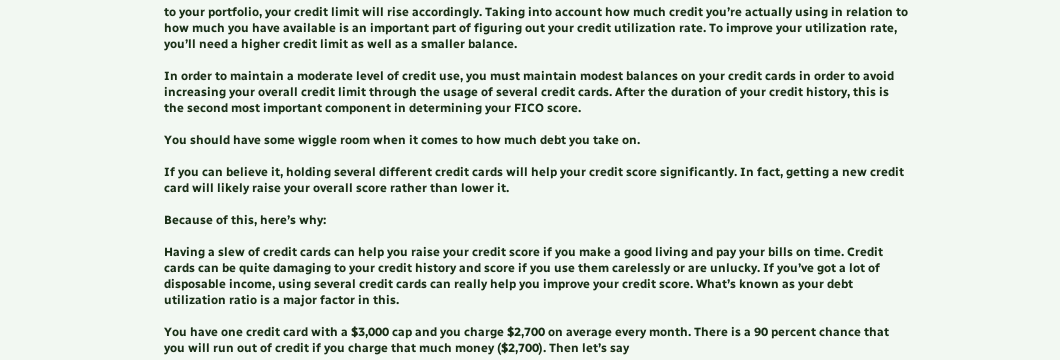to your portfolio, your credit limit will rise accordingly. Taking into account how much credit you’re actually using in relation to how much you have available is an important part of figuring out your credit utilization rate. To improve your utilization rate, you’ll need a higher credit limit as well as a smaller balance.

In order to maintain a moderate level of credit use, you must maintain modest balances on your credit cards in order to avoid increasing your overall credit limit through the usage of several credit cards. After the duration of your credit history, this is the second most important component in determining your FICO score.

You should have some wiggle room when it comes to how much debt you take on.

If you can believe it, holding several different credit cards will help your credit score significantly. In fact, getting a new credit card will likely raise your overall score rather than lower it.

Because of this, here’s why:

Having a slew of credit cards can help you raise your credit score if you make a good living and pay your bills on time. Credit cards can be quite damaging to your credit history and score if you use them carelessly or are unlucky. If you’ve got a lot of disposable income, using several credit cards can really help you improve your credit score. What’s known as your debt utilization ratio is a major factor in this.

You have one credit card with a $3,000 cap and you charge $2,700 on average every month. There is a 90 percent chance that you will run out of credit if you charge that much money ($2,700). Then let’s say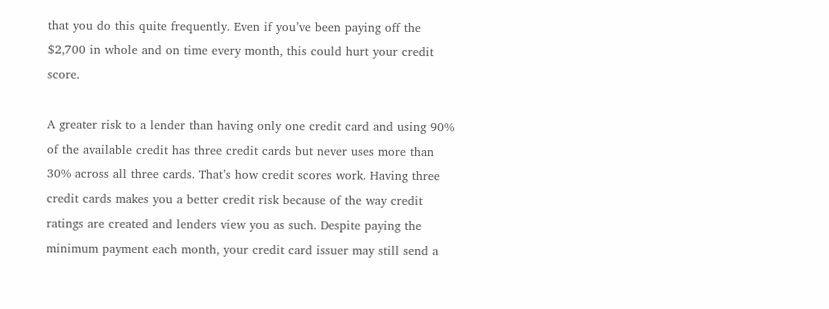that you do this quite frequently. Even if you’ve been paying off the $2,700 in whole and on time every month, this could hurt your credit score.

A greater risk to a lender than having only one credit card and using 90% of the available credit has three credit cards but never uses more than 30% across all three cards. That’s how credit scores work. Having three credit cards makes you a better credit risk because of the way credit ratings are created and lenders view you as such. Despite paying the minimum payment each month, your credit card issuer may still send a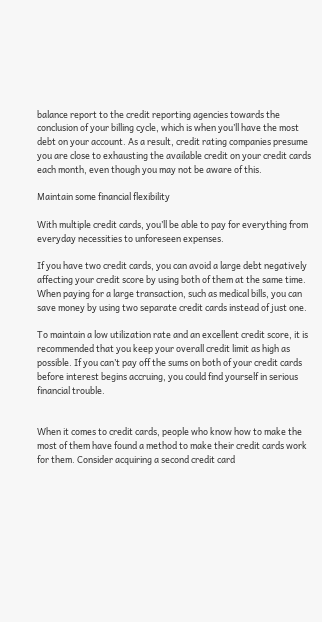balance report to the credit reporting agencies towards the conclusion of your billing cycle, which is when you’ll have the most debt on your account. As a result, credit rating companies presume you are close to exhausting the available credit on your credit cards each month, even though you may not be aware of this.

Maintain some financial flexibility

With multiple credit cards, you’ll be able to pay for everything from everyday necessities to unforeseen expenses.

If you have two credit cards, you can avoid a large debt negatively affecting your credit score by using both of them at the same time. When paying for a large transaction, such as medical bills, you can save money by using two separate credit cards instead of just one.

To maintain a low utilization rate and an excellent credit score, it is recommended that you keep your overall credit limit as high as possible. If you can’t pay off the sums on both of your credit cards before interest begins accruing, you could find yourself in serious financial trouble.


When it comes to credit cards, people who know how to make the most of them have found a method to make their credit cards work for them. Consider acquiring a second credit card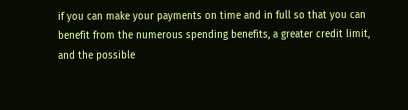if you can make your payments on time and in full so that you can benefit from the numerous spending benefits, a greater credit limit, and the possible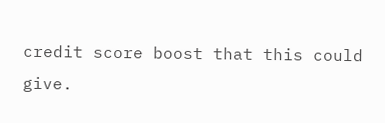credit score boost that this could give.